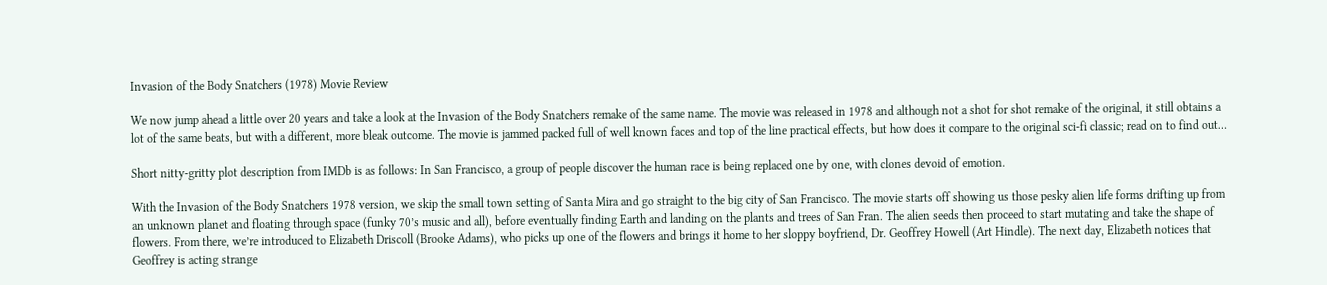Invasion of the Body Snatchers (1978) Movie Review

We now jump ahead a little over 20 years and take a look at the Invasion of the Body Snatchers remake of the same name. The movie was released in 1978 and although not a shot for shot remake of the original, it still obtains a lot of the same beats, but with a different, more bleak outcome. The movie is jammed packed full of well known faces and top of the line practical effects, but how does it compare to the original sci-fi classic; read on to find out…

Short nitty-gritty plot description from IMDb is as follows: In San Francisco, a group of people discover the human race is being replaced one by one, with clones devoid of emotion.

With the Invasion of the Body Snatchers 1978 version, we skip the small town setting of Santa Mira and go straight to the big city of San Francisco. The movie starts off showing us those pesky alien life forms drifting up from an unknown planet and floating through space (funky 70’s music and all), before eventually finding Earth and landing on the plants and trees of San Fran. The alien seeds then proceed to start mutating and take the shape of flowers. From there, we’re introduced to Elizabeth Driscoll (Brooke Adams), who picks up one of the flowers and brings it home to her sloppy boyfriend, Dr. Geoffrey Howell (Art Hindle). The next day, Elizabeth notices that Geoffrey is acting strange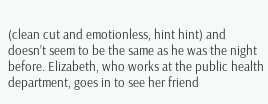(clean cut and emotionless, hint hint) and doesn’t seem to be the same as he was the night before. Elizabeth, who works at the public health department, goes in to see her friend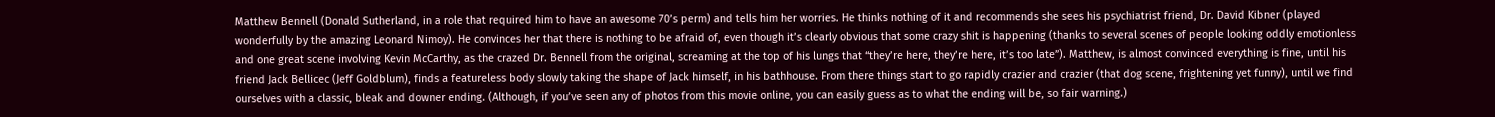Matthew Bennell (Donald Sutherland, in a role that required him to have an awesome 70’s perm) and tells him her worries. He thinks nothing of it and recommends she sees his psychiatrist friend, Dr. David Kibner (played wonderfully by the amazing Leonard Nimoy). He convinces her that there is nothing to be afraid of, even though it’s clearly obvious that some crazy shit is happening (thanks to several scenes of people looking oddly emotionless and one great scene involving Kevin McCarthy, as the crazed Dr. Bennell from the original, screaming at the top of his lungs that “they’re here, they’re here, it’s too late”). Matthew, is almost convinced everything is fine, until his friend Jack Bellicec (Jeff Goldblum), finds a featureless body slowly taking the shape of Jack himself, in his bathhouse. From there things start to go rapidly crazier and crazier (that dog scene, frightening yet funny), until we find ourselves with a classic, bleak and downer ending. (Although, if you’ve seen any of photos from this movie online, you can easily guess as to what the ending will be, so fair warning.)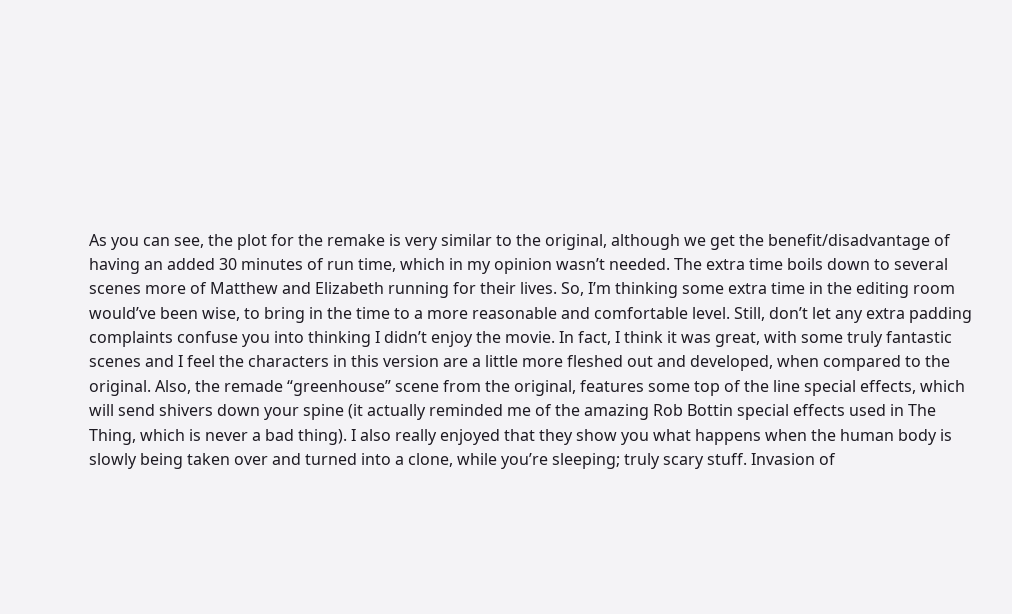As you can see, the plot for the remake is very similar to the original, although we get the benefit/disadvantage of having an added 30 minutes of run time, which in my opinion wasn’t needed. The extra time boils down to several scenes more of Matthew and Elizabeth running for their lives. So, I’m thinking some extra time in the editing room would’ve been wise, to bring in the time to a more reasonable and comfortable level. Still, don’t let any extra padding complaints confuse you into thinking I didn’t enjoy the movie. In fact, I think it was great, with some truly fantastic scenes and I feel the characters in this version are a little more fleshed out and developed, when compared to the original. Also, the remade “greenhouse” scene from the original, features some top of the line special effects, which will send shivers down your spine (it actually reminded me of the amazing Rob Bottin special effects used in The Thing, which is never a bad thing). I also really enjoyed that they show you what happens when the human body is slowly being taken over and turned into a clone, while you’re sleeping; truly scary stuff. Invasion of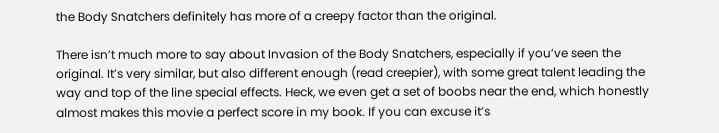the Body Snatchers definitely has more of a creepy factor than the original.

There isn’t much more to say about Invasion of the Body Snatchers, especially if you’ve seen the original. It’s very similar, but also different enough (read creepier), with some great talent leading the way and top of the line special effects. Heck, we even get a set of boobs near the end, which honestly almost makes this movie a perfect score in my book. If you can excuse it’s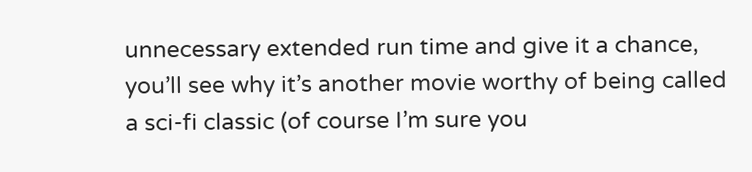unnecessary extended run time and give it a chance, you’ll see why it’s another movie worthy of being called a sci-fi classic (of course I’m sure you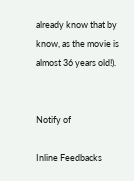already know that by know, as the movie is almost 36 years old!).


Notify of

Inline Feedbacks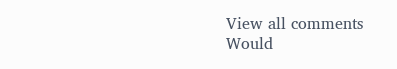View all comments
Would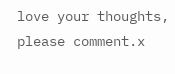love your thoughts, please comment.x